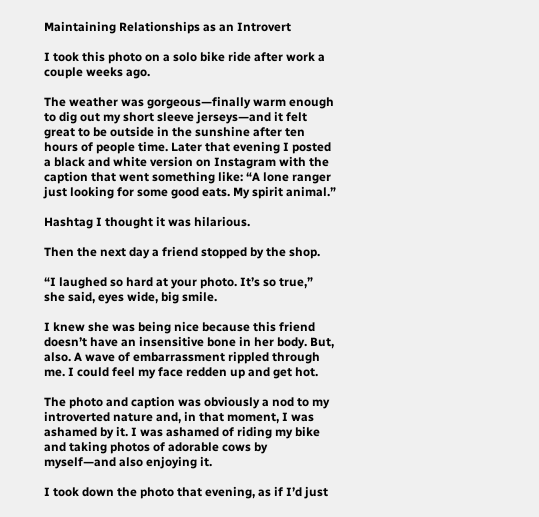Maintaining Relationships as an Introvert

I took this photo on a solo bike ride after work a couple weeks ago.

The weather was gorgeous—finally warm enough to dig out my short sleeve jerseys—and it felt great to be outside in the sunshine after ten hours of people time. Later that evening I posted a black and white version on Instagram with the caption that went something like: “A lone ranger just looking for some good eats. My spirit animal.”

Hashtag I thought it was hilarious.

Then the next day a friend stopped by the shop.

“I laughed so hard at your photo. It’s so true,” she said, eyes wide, big smile.

I knew she was being nice because this friend doesn’t have an insensitive bone in her body. But, also. A wave of embarrassment rippled through me. I could feel my face redden up and get hot.

The photo and caption was obviously a nod to my introverted nature and, in that moment, I was ashamed by it. I was ashamed of riding my bike and taking photos of adorable cows by myself—and also enjoying it.

I took down the photo that evening, as if I’d just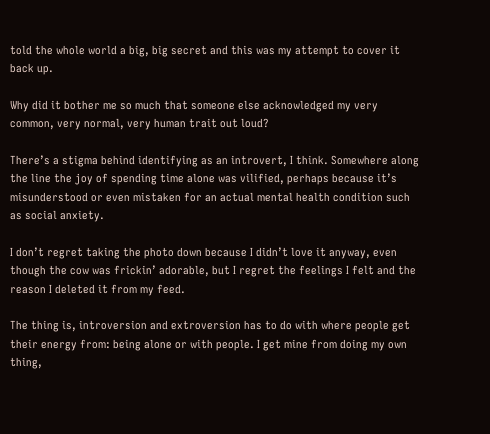told the whole world a big, big secret and this was my attempt to cover it back up.

Why did it bother me so much that someone else acknowledged my very common, very normal, very human trait out loud?

There’s a stigma behind identifying as an introvert, I think. Somewhere along the line the joy of spending time alone was vilified, perhaps because it’s misunderstood or even mistaken for an actual mental health condition such as social anxiety.

I don’t regret taking the photo down because I didn’t love it anyway, even though the cow was frickin’ adorable, but I regret the feelings I felt and the reason I deleted it from my feed.

The thing is, introversion and extroversion has to do with where people get their energy from: being alone or with people. I get mine from doing my own thing,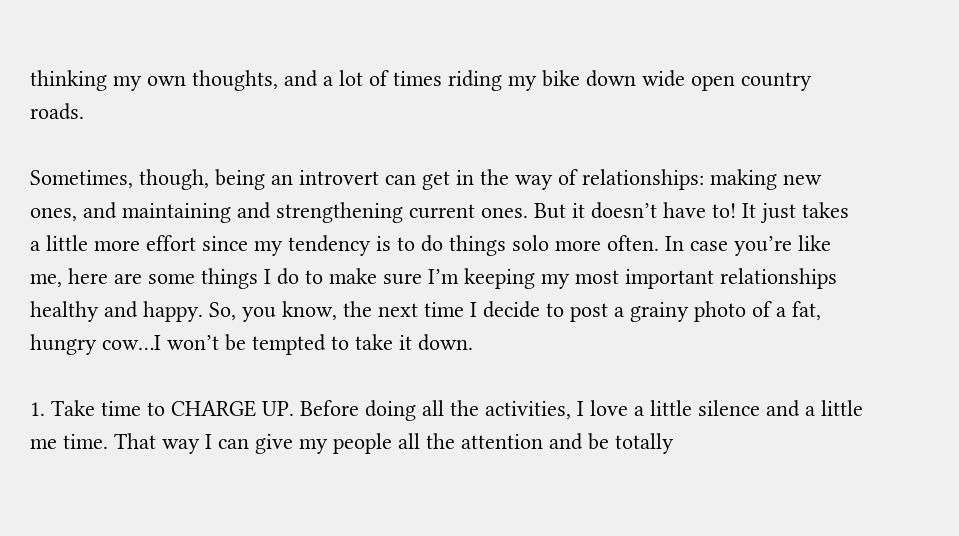thinking my own thoughts, and a lot of times riding my bike down wide open country roads.

Sometimes, though, being an introvert can get in the way of relationships: making new ones, and maintaining and strengthening current ones. But it doesn’t have to! It just takes a little more effort since my tendency is to do things solo more often. In case you’re like me, here are some things I do to make sure I’m keeping my most important relationships healthy and happy. So, you know, the next time I decide to post a grainy photo of a fat, hungry cow…I won’t be tempted to take it down.

1. Take time to CHARGE UP. Before doing all the activities, I love a little silence and a little me time. That way I can give my people all the attention and be totally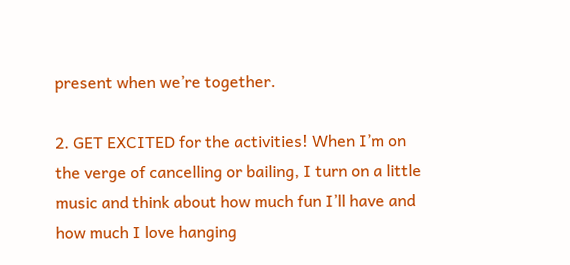present when we’re together.

2. GET EXCITED for the activities! When I’m on the verge of cancelling or bailing, I turn on a little music and think about how much fun I’ll have and how much I love hanging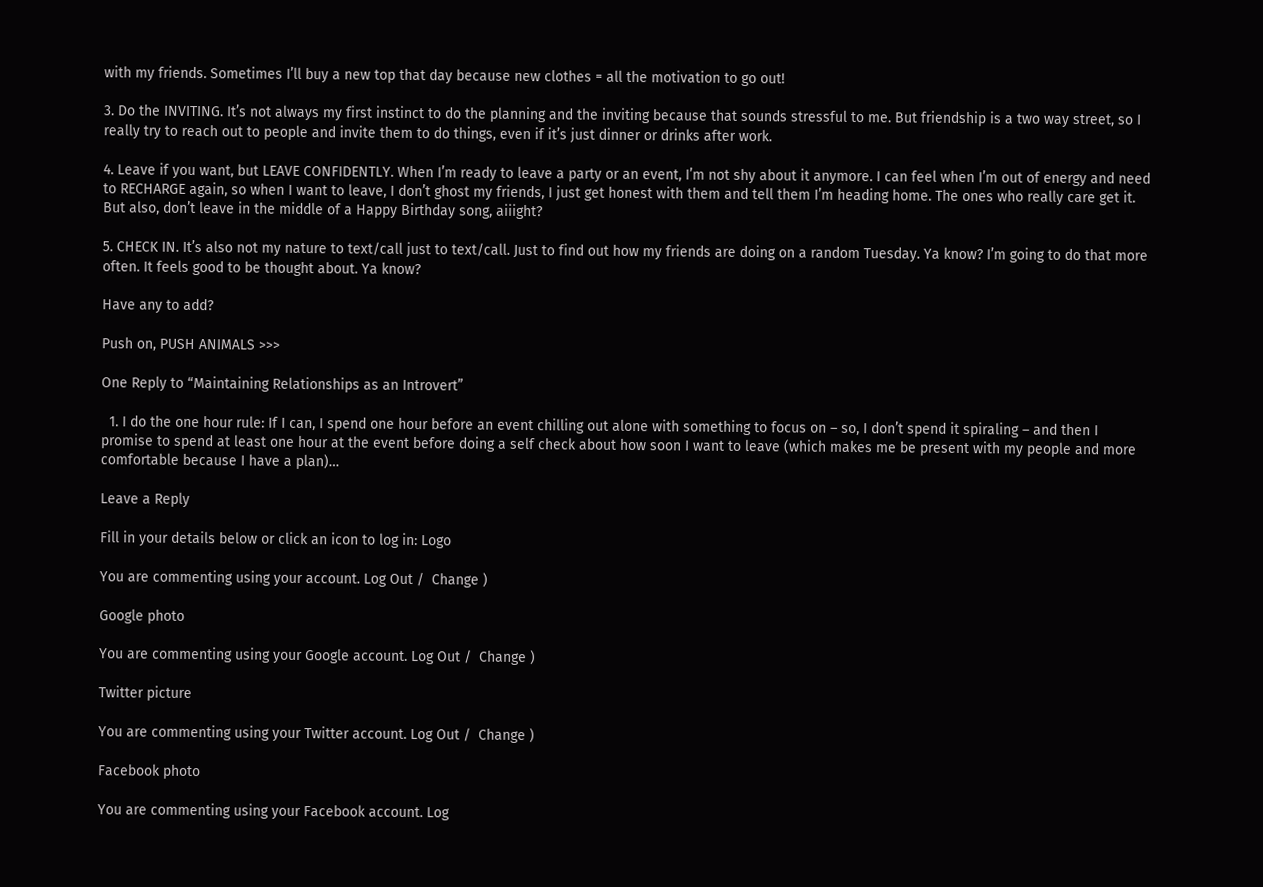with my friends. Sometimes I’ll buy a new top that day because new clothes = all the motivation to go out!

3. Do the INVITING. It’s not always my first instinct to do the planning and the inviting because that sounds stressful to me. But friendship is a two way street, so I really try to reach out to people and invite them to do things, even if it’s just dinner or drinks after work.

4. Leave if you want, but LEAVE CONFIDENTLY. When I’m ready to leave a party or an event, I’m not shy about it anymore. I can feel when I’m out of energy and need to RECHARGE again, so when I want to leave, I don’t ghost my friends, I just get honest with them and tell them I’m heading home. The ones who really care get it. But also, don’t leave in the middle of a Happy Birthday song, aiiight?

5. CHECK IN. It’s also not my nature to text/call just to text/call. Just to find out how my friends are doing on a random Tuesday. Ya know? I’m going to do that more often. It feels good to be thought about. Ya know?

Have any to add?

Push on, PUSH ANIMALS >>>

One Reply to “Maintaining Relationships as an Introvert”

  1. I do the one hour rule: If I can, I spend one hour before an event chilling out alone with something to focus on – so, I don’t spend it spiraling – and then I promise to spend at least one hour at the event before doing a self check about how soon I want to leave (which makes me be present with my people and more comfortable because I have a plan)…

Leave a Reply

Fill in your details below or click an icon to log in: Logo

You are commenting using your account. Log Out /  Change )

Google photo

You are commenting using your Google account. Log Out /  Change )

Twitter picture

You are commenting using your Twitter account. Log Out /  Change )

Facebook photo

You are commenting using your Facebook account. Log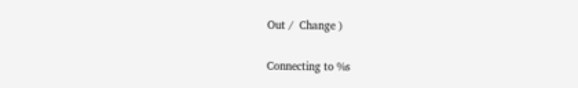Out /  Change )

Connecting to %s